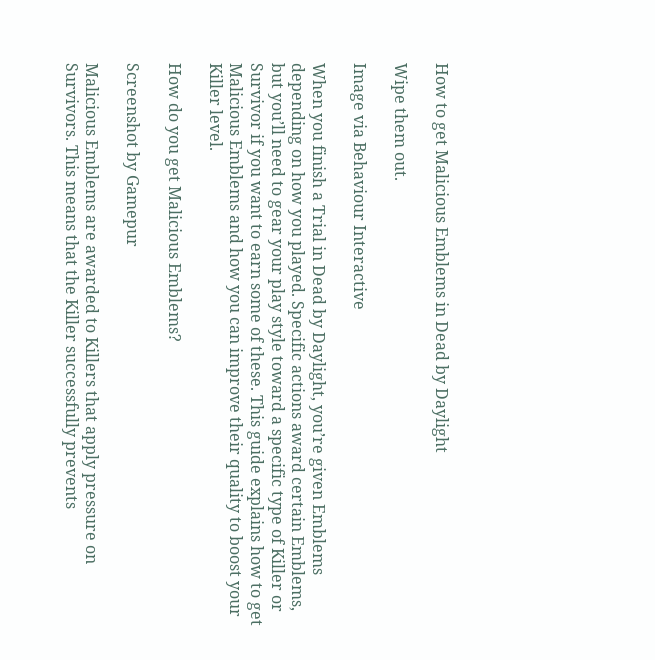How to get Malicious Emblems in Dead by Daylight

Wipe them out.

Image via Behaviour Interactive

When you finish a Trial in Dead by Daylight, you’re given Emblems depending on how you played. Specific actions award certain Emblems, but you’ll need to gear your play style toward a specific type of Killer or Survivor if you want to earn some of these. This guide explains how to get Malicious Emblems and how you can improve their quality to boost your Killer level.

How do you get Malicious Emblems?

Screenshot by Gamepur

Malicious Emblems are awarded to Killers that apply pressure on Survivors. This means that the Killer successfully prevents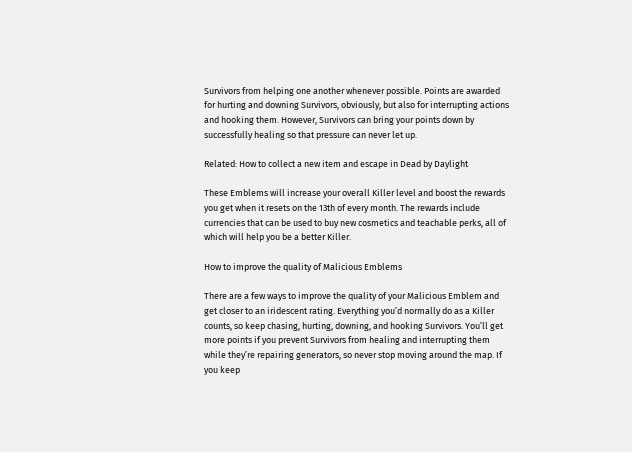Survivors from helping one another whenever possible. Points are awarded for hurting and downing Survivors, obviously, but also for interrupting actions and hooking them. However, Survivors can bring your points down by successfully healing so that pressure can never let up.

Related: How to collect a new item and escape in Dead by Daylight

These Emblems will increase your overall Killer level and boost the rewards you get when it resets on the 13th of every month. The rewards include currencies that can be used to buy new cosmetics and teachable perks, all of which will help you be a better Killer.

How to improve the quality of Malicious Emblems

There are a few ways to improve the quality of your Malicious Emblem and get closer to an iridescent rating. Everything you’d normally do as a Killer counts, so keep chasing, hurting, downing, and hooking Survivors. You’ll get more points if you prevent Survivors from healing and interrupting them while they’re repairing generators, so never stop moving around the map. If you keep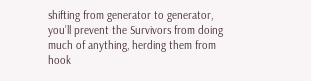shifting from generator to generator, you’ll prevent the Survivors from doing much of anything, herding them from hook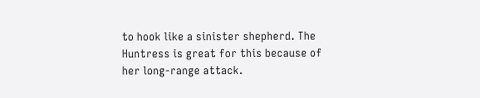to hook like a sinister shepherd. The Huntress is great for this because of her long-range attack.